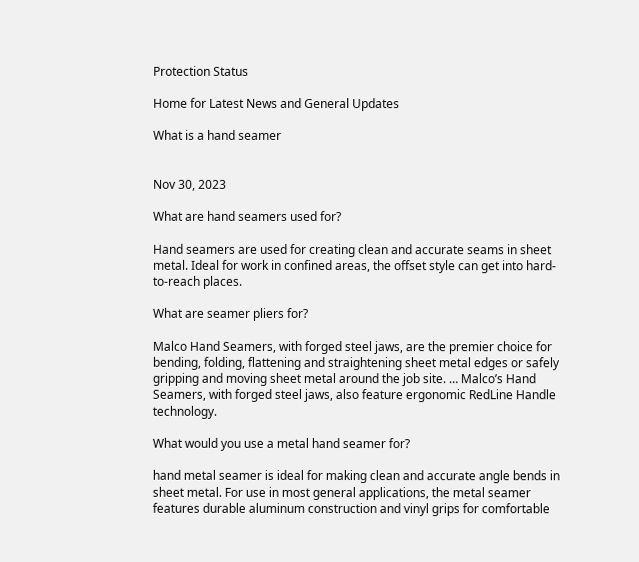Protection Status

Home for Latest News and General Updates

What is a hand seamer


Nov 30, 2023

What are hand seamers used for?

Hand seamers are used for creating clean and accurate seams in sheet metal. Ideal for work in confined areas, the offset style can get into hard-to-reach places.

What are seamer pliers for?

Malco Hand Seamers, with forged steel jaws, are the premier choice for bending, folding, flattening and straightening sheet metal edges or safely gripping and moving sheet metal around the job site. … Malco’s Hand Seamers, with forged steel jaws, also feature ergonomic RedLine Handle technology.

What would you use a metal hand seamer for?

hand metal seamer is ideal for making clean and accurate angle bends in sheet metal. For use in most general applications, the metal seamer features durable aluminum construction and vinyl grips for comfortable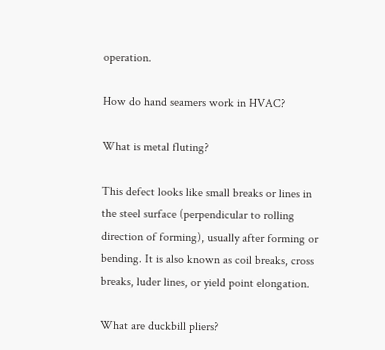operation.

How do hand seamers work in HVAC?

What is metal fluting?

This defect looks like small breaks or lines in the steel surface (perpendicular to rolling direction of forming), usually after forming or bending. It is also known as coil breaks, cross breaks, luder lines, or yield point elongation.

What are duckbill pliers?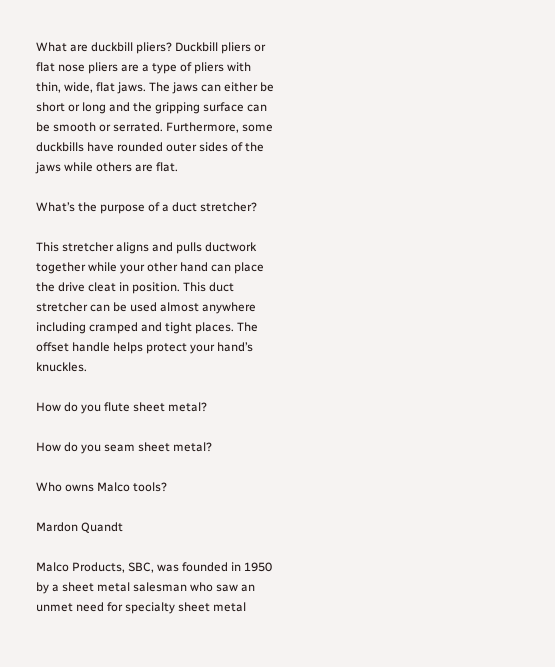What are duckbill pliers? Duckbill pliers or flat nose pliers are a type of pliers with thin, wide, flat jaws. The jaws can either be short or long and the gripping surface can be smooth or serrated. Furthermore, some duckbills have rounded outer sides of the jaws while others are flat.

What’s the purpose of a duct stretcher?

This stretcher aligns and pulls ductwork together while your other hand can place the drive cleat in position. This duct stretcher can be used almost anywhere including cramped and tight places. The offset handle helps protect your hand’s knuckles.

How do you flute sheet metal?

How do you seam sheet metal?

Who owns Malco tools?

Mardon Quandt

Malco Products, SBC, was founded in 1950 by a sheet metal salesman who saw an unmet need for specialty sheet metal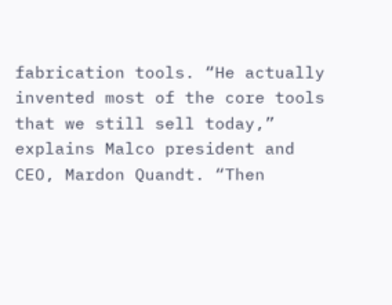fabrication tools. “He actually invented most of the core tools that we still sell today,” explains Malco president and CEO, Mardon Quandt. “Then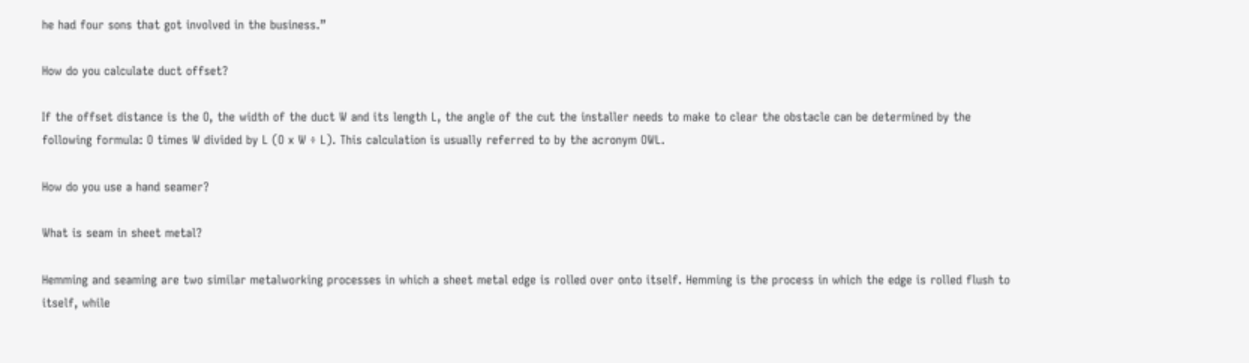he had four sons that got involved in the business.”

How do you calculate duct offset?

If the offset distance is the O, the width of the duct W and its length L, the angle of the cut the installer needs to make to clear the obstacle can be determined by the following formula: O times W divided by L (O x W ÷ L). This calculation is usually referred to by the acronym OWL.

How do you use a hand seamer?

What is seam in sheet metal?

Hemming and seaming are two similar metalworking processes in which a sheet metal edge is rolled over onto itself. Hemming is the process in which the edge is rolled flush to itself, while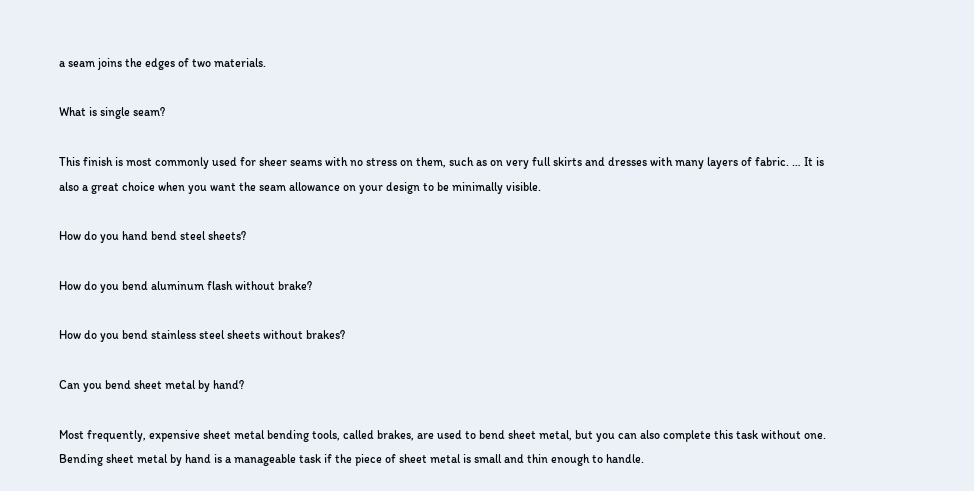a seam joins the edges of two materials.

What is single seam?

This finish is most commonly used for sheer seams with no stress on them, such as on very full skirts and dresses with many layers of fabric. … It is also a great choice when you want the seam allowance on your design to be minimally visible.

How do you hand bend steel sheets?

How do you bend aluminum flash without brake?

How do you bend stainless steel sheets without brakes?

Can you bend sheet metal by hand?

Most frequently, expensive sheet metal bending tools, called brakes, are used to bend sheet metal, but you can also complete this task without one. Bending sheet metal by hand is a manageable task if the piece of sheet metal is small and thin enough to handle.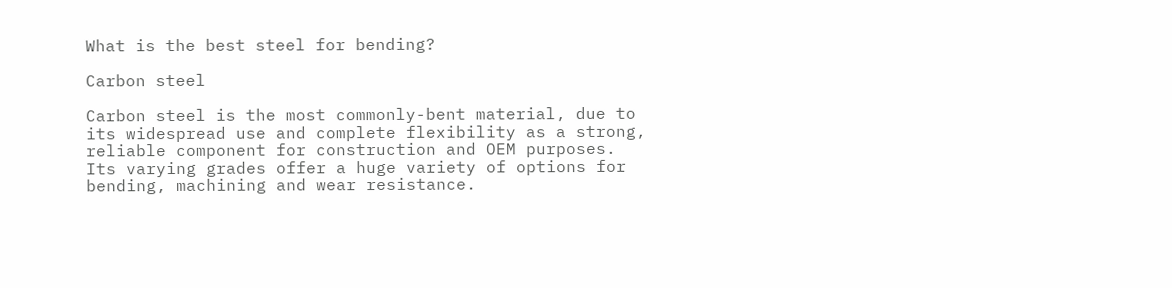What is the best steel for bending?

Carbon steel

Carbon steel is the most commonly-bent material, due to its widespread use and complete flexibility as a strong, reliable component for construction and OEM purposes. Its varying grades offer a huge variety of options for bending, machining and wear resistance.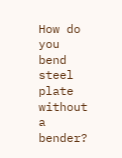How do you bend steel plate without a bender?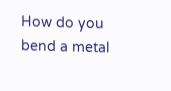How do you bend a metal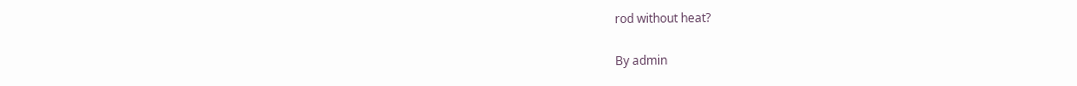rod without heat?

By admin